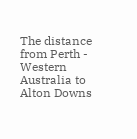The distance from Perth - Western Australia to Alton Downs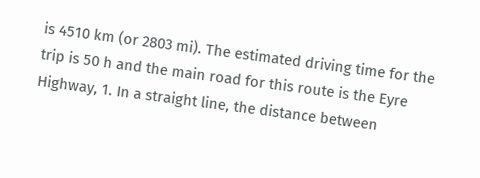is 4510 km (or 2803 mi). The estimated driving time for the trip is 50 h and the main road for this route is the Eyre Highway, 1. In a straight line, the distance between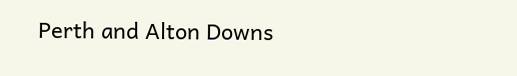Perth and Alton Downs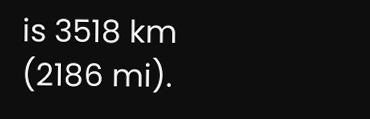is 3518 km (2186 mi).